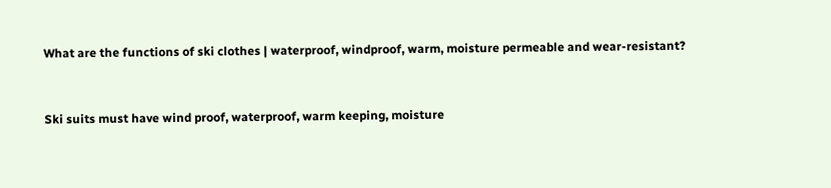What are the functions of ski clothes | waterproof, windproof, warm, moisture permeable and wear-resistant?


Ski suits must have wind proof, waterproof, warm keeping, moisture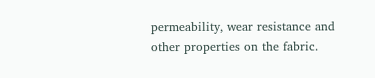permeability, wear resistance and other properties on the fabric.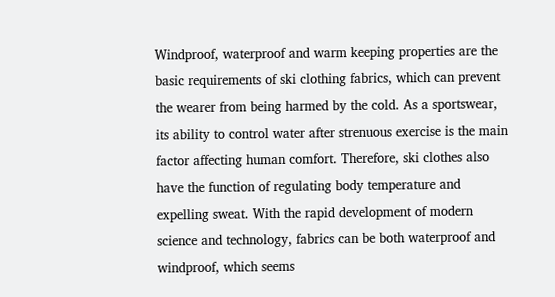Windproof, waterproof and warm keeping properties are the basic requirements of ski clothing fabrics, which can prevent the wearer from being harmed by the cold. As a sportswear, its ability to control water after strenuous exercise is the main factor affecting human comfort. Therefore, ski clothes also have the function of regulating body temperature and expelling sweat. With the rapid development of modern science and technology, fabrics can be both waterproof and windproof, which seems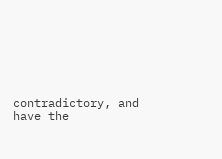contradictory, and have the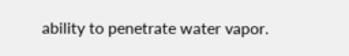ability to penetrate water vapor.